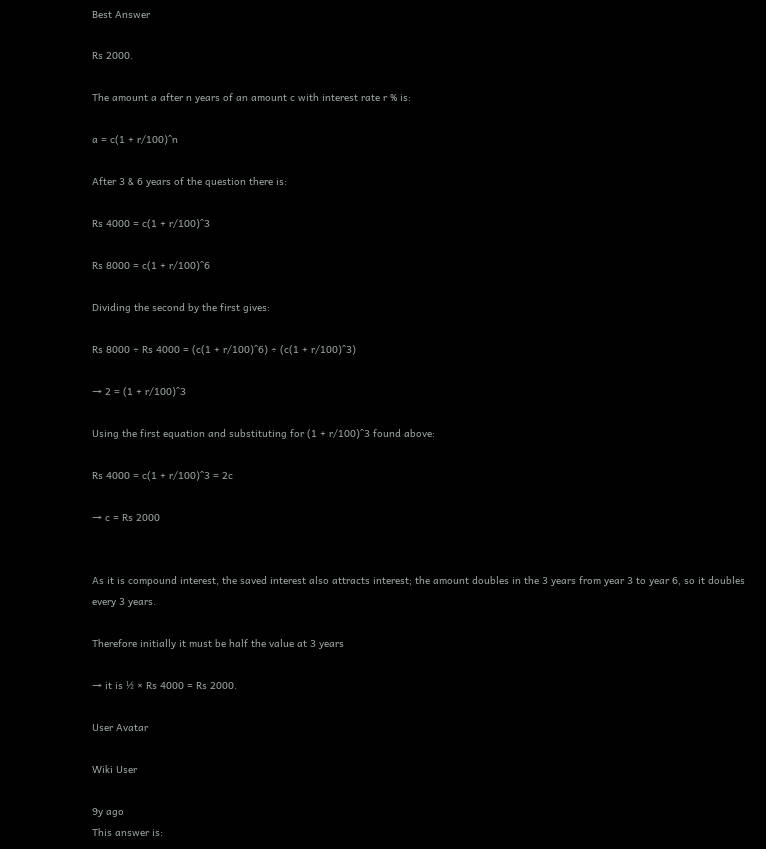Best Answer

Rs 2000.

The amount a after n years of an amount c with interest rate r % is:

a = c(1 + r/100)^n

After 3 & 6 years of the question there is:

Rs 4000 = c(1 + r/100)^3

Rs 8000 = c(1 + r/100)^6

Dividing the second by the first gives:

Rs 8000 ÷ Rs 4000 = (c(1 + r/100)^6) ÷ (c(1 + r/100)^3)

→ 2 = (1 + r/100)^3

Using the first equation and substituting for (1 + r/100)^3 found above:

Rs 4000 = c(1 + r/100)^3 = 2c

→ c = Rs 2000


As it is compound interest, the saved interest also attracts interest; the amount doubles in the 3 years from year 3 to year 6, so it doubles every 3 years.

Therefore initially it must be half the value at 3 years

→ it is ½ × Rs 4000 = Rs 2000.

User Avatar

Wiki User

9y ago
This answer is: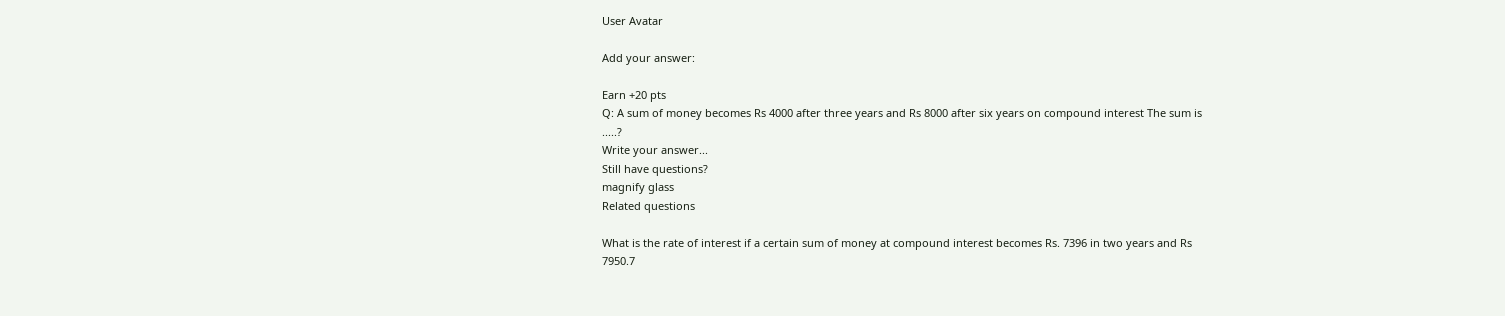User Avatar

Add your answer:

Earn +20 pts
Q: A sum of money becomes Rs 4000 after three years and Rs 8000 after six years on compound interest The sum is .....?
Write your answer...
Still have questions?
magnify glass
Related questions

What is the rate of interest if a certain sum of money at compound interest becomes Rs. 7396 in two years and Rs 7950.7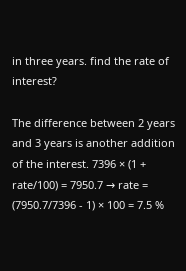in three years. find the rate of interest?

The difference between 2 years and 3 years is another addition of the interest. 7396 × (1 + rate/100) = 7950.7 → rate = (7950.7/7396 - 1) × 100 = 7.5 %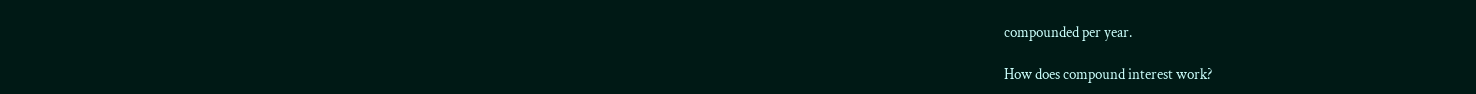compounded per year.

How does compound interest work?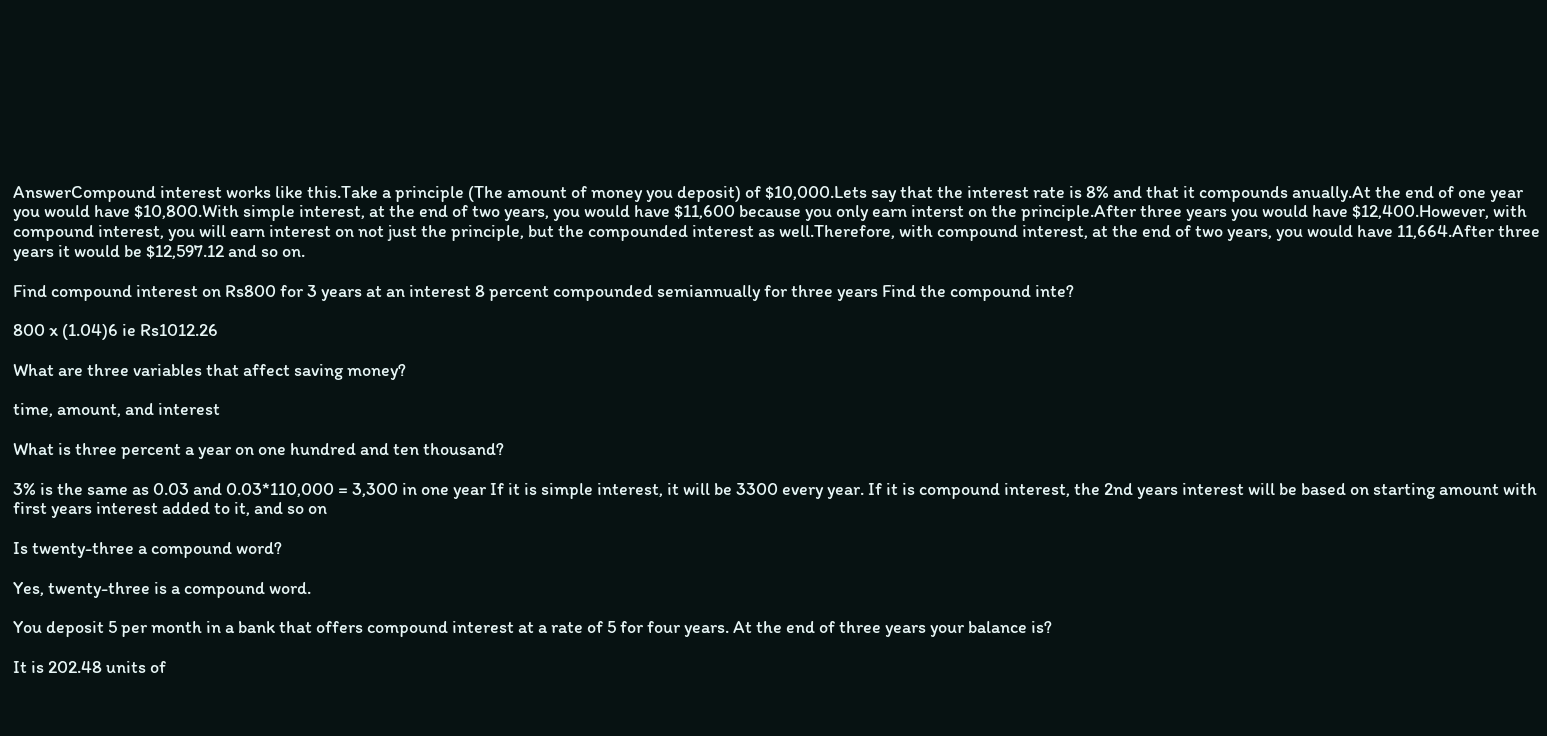AnswerCompound interest works like this.Take a principle (The amount of money you deposit) of $10,000.Lets say that the interest rate is 8% and that it compounds anually.At the end of one year you would have $10,800.With simple interest, at the end of two years, you would have $11,600 because you only earn interst on the principle.After three years you would have $12,400.However, with compound interest, you will earn interest on not just the principle, but the compounded interest as well.Therefore, with compound interest, at the end of two years, you would have 11,664.After three years it would be $12,597.12 and so on.

Find compound interest on Rs800 for 3 years at an interest 8 percent compounded semiannually for three years Find the compound inte?

800 x (1.04)6 ie Rs1012.26

What are three variables that affect saving money?

time, amount, and interest

What is three percent a year on one hundred and ten thousand?

3% is the same as 0.03 and 0.03*110,000 = 3,300 in one year If it is simple interest, it will be 3300 every year. If it is compound interest, the 2nd years interest will be based on starting amount with first years interest added to it, and so on

Is twenty-three a compound word?

Yes, twenty-three is a compound word.

You deposit 5 per month in a bank that offers compound interest at a rate of 5 for four years. At the end of three years your balance is?

It is 202.48 units of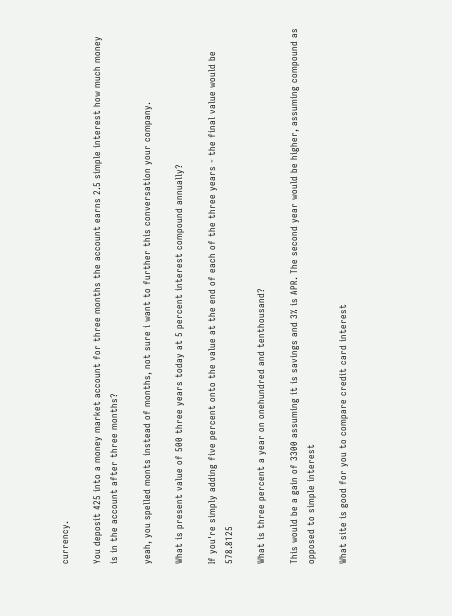currency.

You deposit 425 into a money market account for three months the account earns 2.5 simple interest how much money is in the account after three months?

yeah, you spelled monts instead of months, not sure i want to further this conversation your company.

What is present value of 500 three years today at 5 percent interest compound annually?

If you're simply adding five percent onto the value at the end of each of the three years - the final value would be 578.8125

What is three percent a year on onehundred and tenthousand?

This would be a gain of 3300 assuming it is savings and 3% is APR. The second year would be higher, assuming compound as opposed to simple interest

What site is good for you to compare credit card interest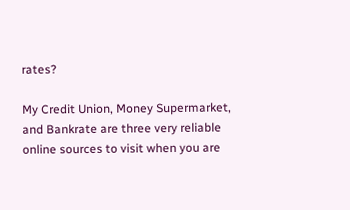rates?

My Credit Union, Money Supermarket, and Bankrate are three very reliable online sources to visit when you are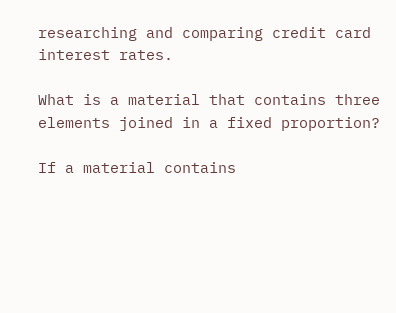researching and comparing credit card interest rates.

What is a material that contains three elements joined in a fixed proportion?

If a material contains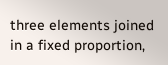three elements joined in a fixed proportion,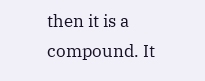then it is a compound. It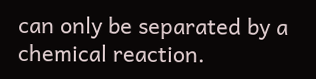can only be separated by a chemical reaction.